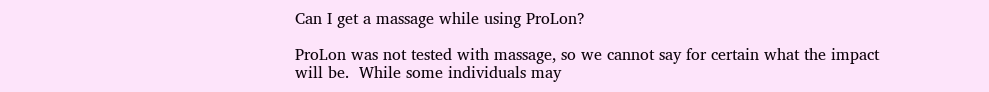Can I get a massage while using ProLon?

ProLon was not tested with massage, so we cannot say for certain what the impact will be.  While some individuals may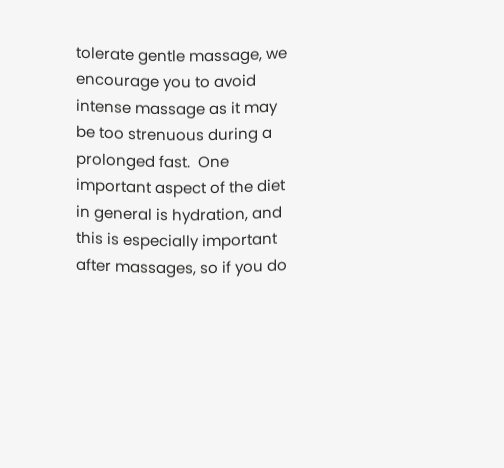tolerate gentle massage, we encourage you to avoid intense massage as it may be too strenuous during a prolonged fast.  One important aspect of the diet in general is hydration, and this is especially important after massages, so if you do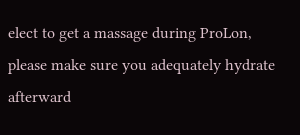elect to get a massage during ProLon, please make sure you adequately hydrate afterward